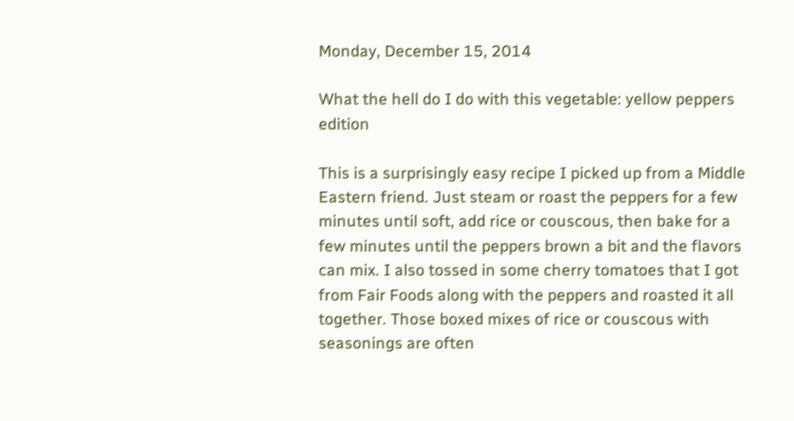Monday, December 15, 2014

What the hell do I do with this vegetable: yellow peppers edition

This is a surprisingly easy recipe I picked up from a Middle Eastern friend. Just steam or roast the peppers for a few minutes until soft, add rice or couscous, then bake for a few minutes until the peppers brown a bit and the flavors can mix. I also tossed in some cherry tomatoes that I got from Fair Foods along with the peppers and roasted it all together. Those boxed mixes of rice or couscous with seasonings are often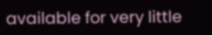available for very little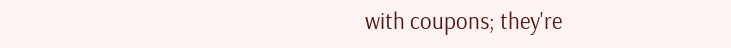with coupons; they're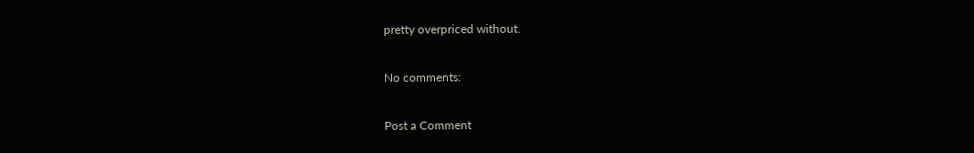pretty overpriced without.

No comments:

Post a Comment